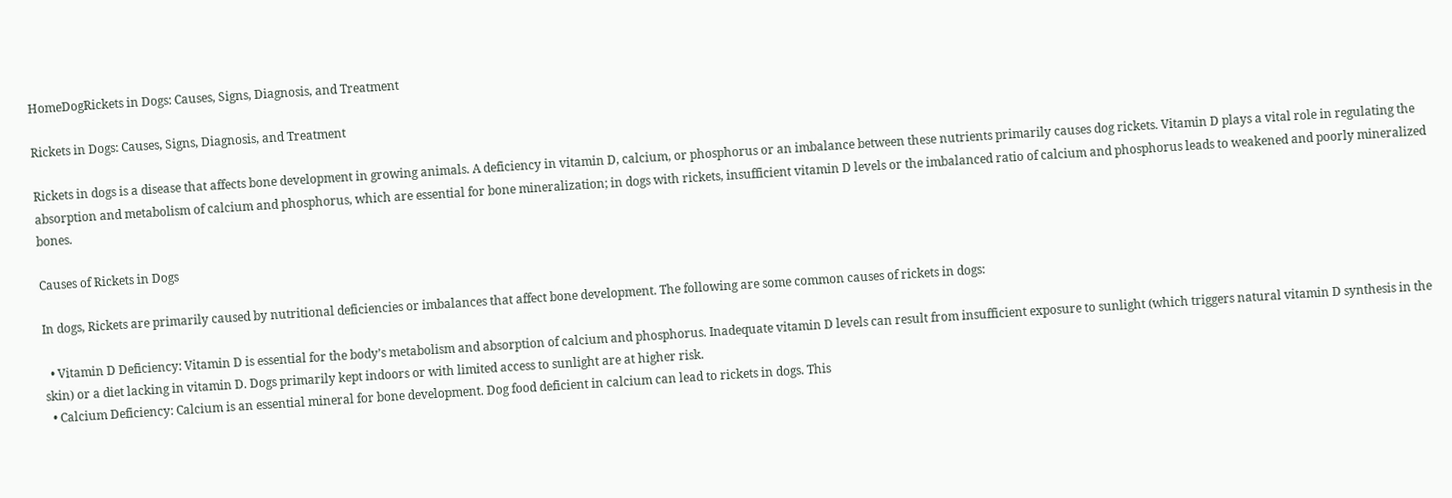HomeDogRickets in Dogs: Causes, Signs, Diagnosis, and Treatment

Rickets in Dogs: Causes, Signs, Diagnosis, and Treatment

Rickets in dogs is a disease that affects bone development in growing animals. A deficiency in vitamin D, calcium, or phosphorus or an imbalance between these nutrients primarily causes dog rickets. Vitamin D plays a vital role in regulating the absorption and metabolism of calcium and phosphorus, which are essential for bone mineralization; in dogs with rickets, insufficient vitamin D levels or the imbalanced ratio of calcium and phosphorus leads to weakened and poorly mineralized bones.

Causes of Rickets in Dogs

In dogs, Rickets are primarily caused by nutritional deficiencies or imbalances that affect bone development. The following are some common causes of rickets in dogs:

  • Vitamin D Deficiency: Vitamin D is essential for the body’s metabolism and absorption of calcium and phosphorus. Inadequate vitamin D levels can result from insufficient exposure to sunlight (which triggers natural vitamin D synthesis in the skin) or a diet lacking in vitamin D. Dogs primarily kept indoors or with limited access to sunlight are at higher risk.
  • Calcium Deficiency: Calcium is an essential mineral for bone development. Dog food deficient in calcium can lead to rickets in dogs. This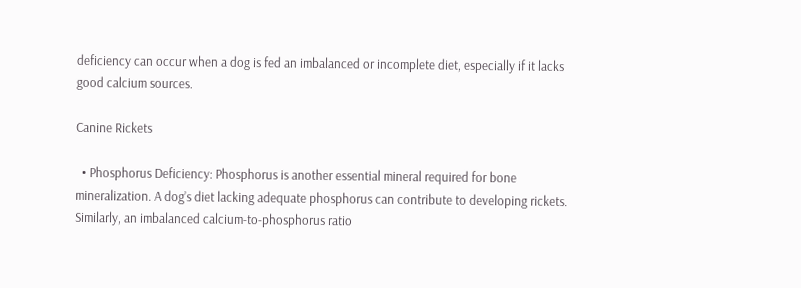deficiency can occur when a dog is fed an imbalanced or incomplete diet, especially if it lacks good calcium sources.

Canine Rickets

  • Phosphorus Deficiency: Phosphorus is another essential mineral required for bone mineralization. A dog’s diet lacking adequate phosphorus can contribute to developing rickets. Similarly, an imbalanced calcium-to-phosphorus ratio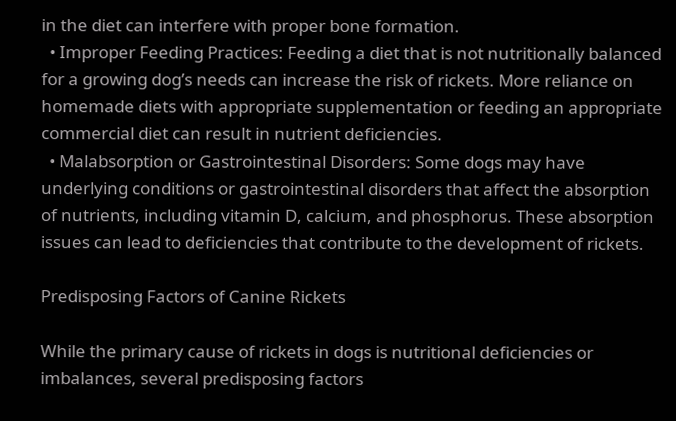in the diet can interfere with proper bone formation.
  • Improper Feeding Practices: Feeding a diet that is not nutritionally balanced for a growing dog’s needs can increase the risk of rickets. More reliance on homemade diets with appropriate supplementation or feeding an appropriate commercial diet can result in nutrient deficiencies.
  • Malabsorption or Gastrointestinal Disorders: Some dogs may have underlying conditions or gastrointestinal disorders that affect the absorption of nutrients, including vitamin D, calcium, and phosphorus. These absorption issues can lead to deficiencies that contribute to the development of rickets.

Predisposing Factors of Canine Rickets

While the primary cause of rickets in dogs is nutritional deficiencies or imbalances, several predisposing factors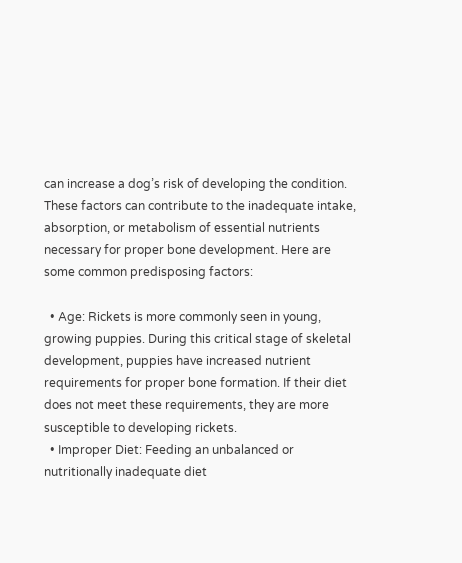can increase a dog’s risk of developing the condition. These factors can contribute to the inadequate intake, absorption, or metabolism of essential nutrients necessary for proper bone development. Here are some common predisposing factors:

  • Age: Rickets is more commonly seen in young, growing puppies. During this critical stage of skeletal development, puppies have increased nutrient requirements for proper bone formation. If their diet does not meet these requirements, they are more susceptible to developing rickets.
  • Improper Diet: Feeding an unbalanced or nutritionally inadequate diet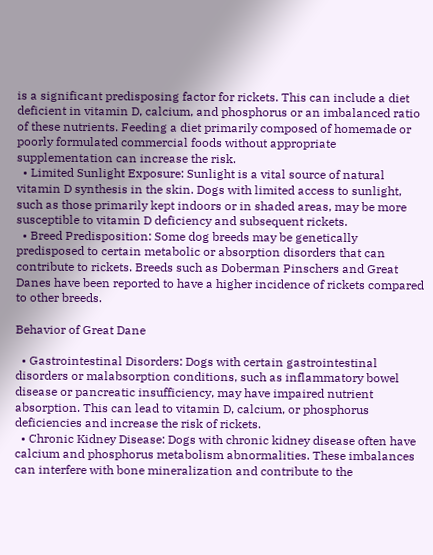is a significant predisposing factor for rickets. This can include a diet deficient in vitamin D, calcium, and phosphorus or an imbalanced ratio of these nutrients. Feeding a diet primarily composed of homemade or poorly formulated commercial foods without appropriate supplementation can increase the risk.
  • Limited Sunlight Exposure: Sunlight is a vital source of natural vitamin D synthesis in the skin. Dogs with limited access to sunlight, such as those primarily kept indoors or in shaded areas, may be more susceptible to vitamin D deficiency and subsequent rickets.
  • Breed Predisposition: Some dog breeds may be genetically predisposed to certain metabolic or absorption disorders that can contribute to rickets. Breeds such as Doberman Pinschers and Great Danes have been reported to have a higher incidence of rickets compared to other breeds.

Behavior of Great Dane

  • Gastrointestinal Disorders: Dogs with certain gastrointestinal disorders or malabsorption conditions, such as inflammatory bowel disease or pancreatic insufficiency, may have impaired nutrient absorption. This can lead to vitamin D, calcium, or phosphorus deficiencies and increase the risk of rickets.
  • Chronic Kidney Disease: Dogs with chronic kidney disease often have calcium and phosphorus metabolism abnormalities. These imbalances can interfere with bone mineralization and contribute to the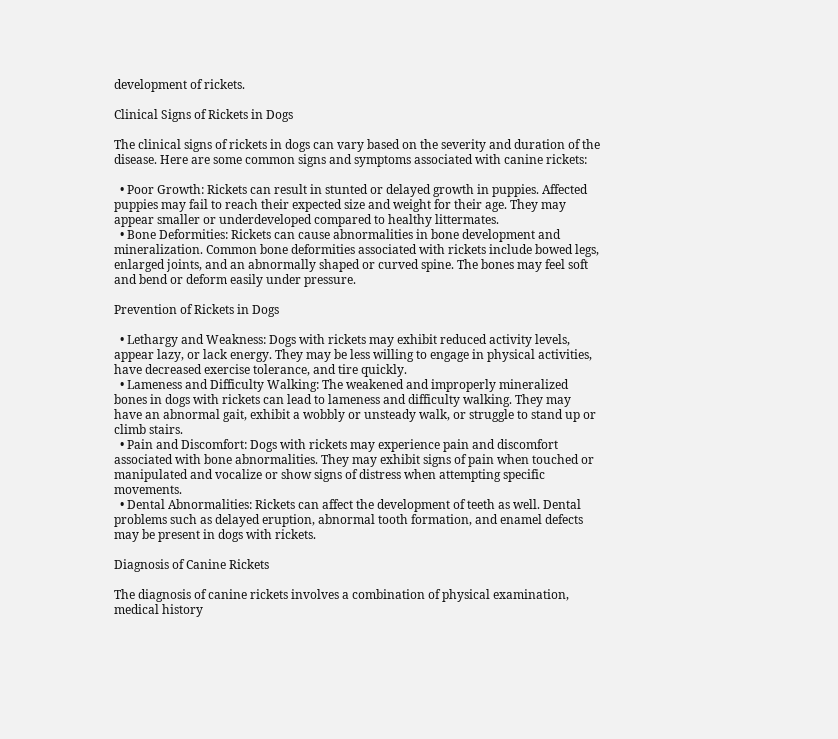development of rickets.

Clinical Signs of Rickets in Dogs

The clinical signs of rickets in dogs can vary based on the severity and duration of the disease. Here are some common signs and symptoms associated with canine rickets:

  • Poor Growth: Rickets can result in stunted or delayed growth in puppies. Affected puppies may fail to reach their expected size and weight for their age. They may appear smaller or underdeveloped compared to healthy littermates.
  • Bone Deformities: Rickets can cause abnormalities in bone development and mineralization. Common bone deformities associated with rickets include bowed legs, enlarged joints, and an abnormally shaped or curved spine. The bones may feel soft and bend or deform easily under pressure.

Prevention of Rickets in Dogs

  • Lethargy and Weakness: Dogs with rickets may exhibit reduced activity levels, appear lazy, or lack energy. They may be less willing to engage in physical activities, have decreased exercise tolerance, and tire quickly.
  • Lameness and Difficulty Walking: The weakened and improperly mineralized bones in dogs with rickets can lead to lameness and difficulty walking. They may have an abnormal gait, exhibit a wobbly or unsteady walk, or struggle to stand up or climb stairs.
  • Pain and Discomfort: Dogs with rickets may experience pain and discomfort associated with bone abnormalities. They may exhibit signs of pain when touched or manipulated and vocalize or show signs of distress when attempting specific movements.
  • Dental Abnormalities: Rickets can affect the development of teeth as well. Dental problems such as delayed eruption, abnormal tooth formation, and enamel defects may be present in dogs with rickets.

Diagnosis of Canine Rickets

The diagnosis of canine rickets involves a combination of physical examination, medical history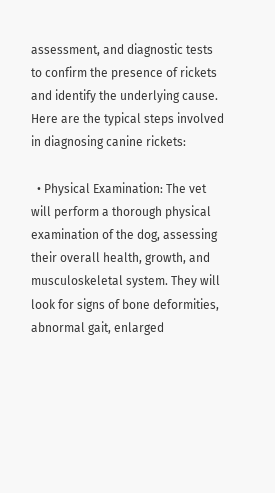assessment, and diagnostic tests to confirm the presence of rickets and identify the underlying cause. Here are the typical steps involved in diagnosing canine rickets:

  • Physical Examination: The vet will perform a thorough physical examination of the dog, assessing their overall health, growth, and musculoskeletal system. They will look for signs of bone deformities, abnormal gait, enlarged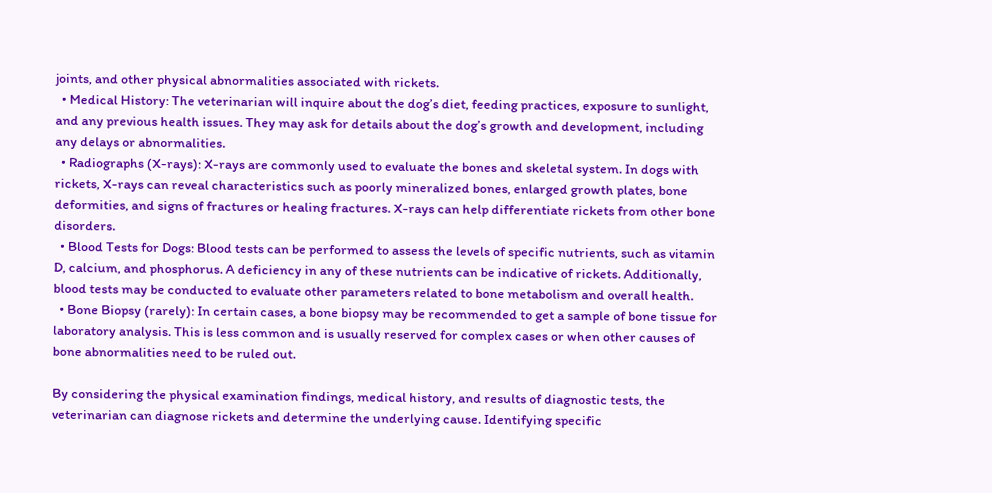joints, and other physical abnormalities associated with rickets.
  • Medical History: The veterinarian will inquire about the dog’s diet, feeding practices, exposure to sunlight, and any previous health issues. They may ask for details about the dog’s growth and development, including any delays or abnormalities.
  • Radiographs (X-rays): X-rays are commonly used to evaluate the bones and skeletal system. In dogs with rickets, X-rays can reveal characteristics such as poorly mineralized bones, enlarged growth plates, bone deformities, and signs of fractures or healing fractures. X-rays can help differentiate rickets from other bone disorders.
  • Blood Tests for Dogs: Blood tests can be performed to assess the levels of specific nutrients, such as vitamin D, calcium, and phosphorus. A deficiency in any of these nutrients can be indicative of rickets. Additionally, blood tests may be conducted to evaluate other parameters related to bone metabolism and overall health.
  • Bone Biopsy (rarely): In certain cases, a bone biopsy may be recommended to get a sample of bone tissue for laboratory analysis. This is less common and is usually reserved for complex cases or when other causes of bone abnormalities need to be ruled out.

By considering the physical examination findings, medical history, and results of diagnostic tests, the veterinarian can diagnose rickets and determine the underlying cause. Identifying specific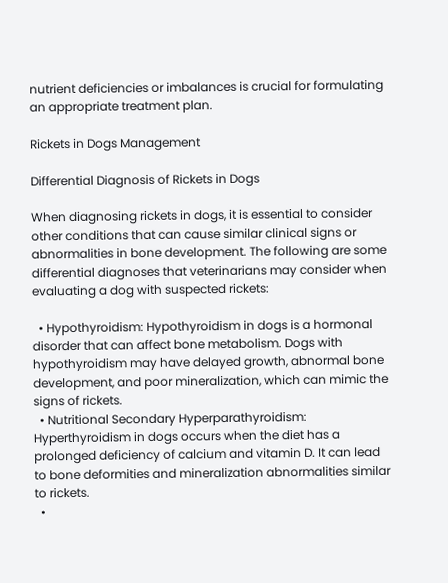nutrient deficiencies or imbalances is crucial for formulating an appropriate treatment plan.

Rickets in Dogs Management

Differential Diagnosis of Rickets in Dogs

When diagnosing rickets in dogs, it is essential to consider other conditions that can cause similar clinical signs or abnormalities in bone development. The following are some differential diagnoses that veterinarians may consider when evaluating a dog with suspected rickets:

  • Hypothyroidism: Hypothyroidism in dogs is a hormonal disorder that can affect bone metabolism. Dogs with hypothyroidism may have delayed growth, abnormal bone development, and poor mineralization, which can mimic the signs of rickets.
  • Nutritional Secondary Hyperparathyroidism: Hyperthyroidism in dogs occurs when the diet has a prolonged deficiency of calcium and vitamin D. It can lead to bone deformities and mineralization abnormalities similar to rickets.
  •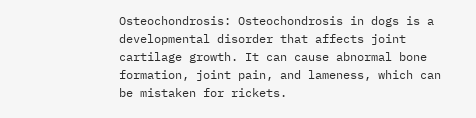Osteochondrosis: Osteochondrosis in dogs is a developmental disorder that affects joint cartilage growth. It can cause abnormal bone formation, joint pain, and lameness, which can be mistaken for rickets.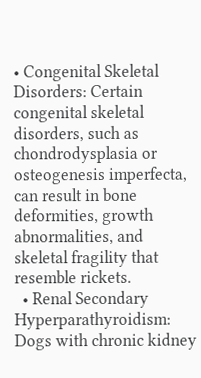• Congenital Skeletal Disorders: Certain congenital skeletal disorders, such as chondrodysplasia or osteogenesis imperfecta, can result in bone deformities, growth abnormalities, and skeletal fragility that resemble rickets.
  • Renal Secondary Hyperparathyroidism: Dogs with chronic kidney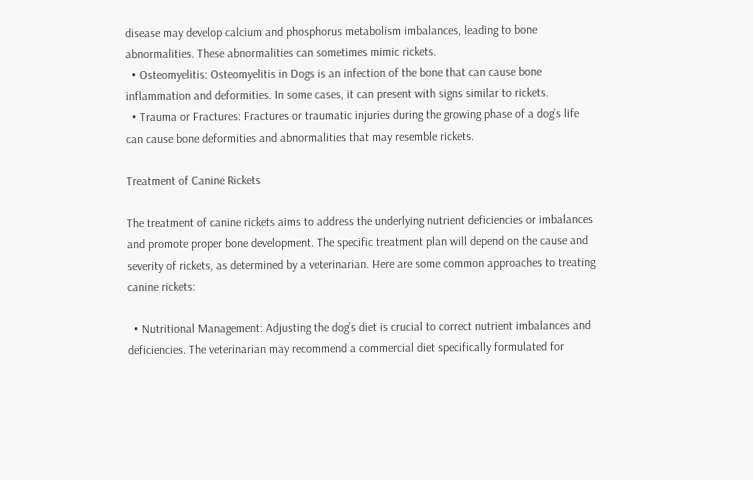disease may develop calcium and phosphorus metabolism imbalances, leading to bone abnormalities. These abnormalities can sometimes mimic rickets.
  • Osteomyelitis: Osteomyelitis in Dogs is an infection of the bone that can cause bone inflammation and deformities. In some cases, it can present with signs similar to rickets.
  • Trauma or Fractures: Fractures or traumatic injuries during the growing phase of a dog’s life can cause bone deformities and abnormalities that may resemble rickets.

Treatment of Canine Rickets

The treatment of canine rickets aims to address the underlying nutrient deficiencies or imbalances and promote proper bone development. The specific treatment plan will depend on the cause and severity of rickets, as determined by a veterinarian. Here are some common approaches to treating canine rickets:

  • Nutritional Management: Adjusting the dog’s diet is crucial to correct nutrient imbalances and deficiencies. The veterinarian may recommend a commercial diet specifically formulated for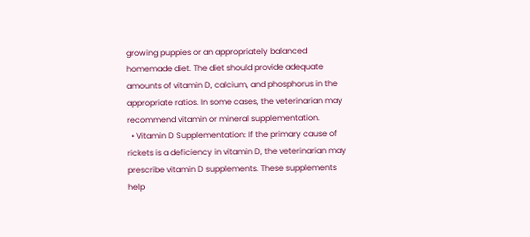growing puppies or an appropriately balanced homemade diet. The diet should provide adequate amounts of vitamin D, calcium, and phosphorus in the appropriate ratios. In some cases, the veterinarian may recommend vitamin or mineral supplementation.
  • Vitamin D Supplementation: If the primary cause of rickets is a deficiency in vitamin D, the veterinarian may prescribe vitamin D supplements. These supplements help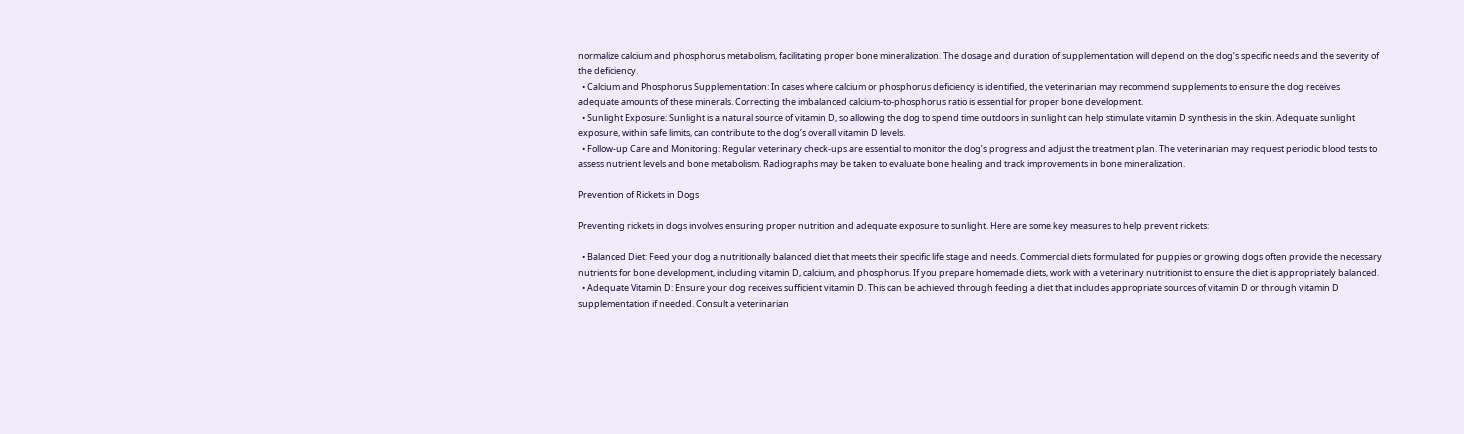normalize calcium and phosphorus metabolism, facilitating proper bone mineralization. The dosage and duration of supplementation will depend on the dog’s specific needs and the severity of the deficiency.
  • Calcium and Phosphorus Supplementation: In cases where calcium or phosphorus deficiency is identified, the veterinarian may recommend supplements to ensure the dog receives adequate amounts of these minerals. Correcting the imbalanced calcium-to-phosphorus ratio is essential for proper bone development.
  • Sunlight Exposure: Sunlight is a natural source of vitamin D, so allowing the dog to spend time outdoors in sunlight can help stimulate vitamin D synthesis in the skin. Adequate sunlight exposure, within safe limits, can contribute to the dog’s overall vitamin D levels.
  • Follow-up Care and Monitoring: Regular veterinary check-ups are essential to monitor the dog’s progress and adjust the treatment plan. The veterinarian may request periodic blood tests to assess nutrient levels and bone metabolism. Radiographs may be taken to evaluate bone healing and track improvements in bone mineralization.

Prevention of Rickets in Dogs

Preventing rickets in dogs involves ensuring proper nutrition and adequate exposure to sunlight. Here are some key measures to help prevent rickets:

  • Balanced Diet: Feed your dog a nutritionally balanced diet that meets their specific life stage and needs. Commercial diets formulated for puppies or growing dogs often provide the necessary nutrients for bone development, including vitamin D, calcium, and phosphorus. If you prepare homemade diets, work with a veterinary nutritionist to ensure the diet is appropriately balanced.
  • Adequate Vitamin D: Ensure your dog receives sufficient vitamin D. This can be achieved through feeding a diet that includes appropriate sources of vitamin D or through vitamin D supplementation if needed. Consult a veterinarian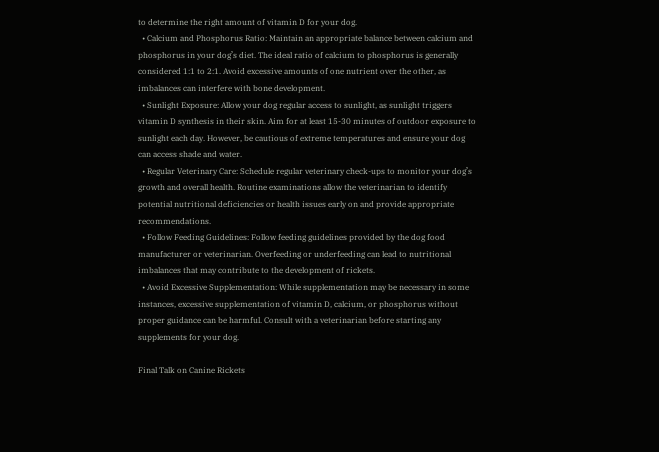to determine the right amount of vitamin D for your dog.
  • Calcium and Phosphorus Ratio: Maintain an appropriate balance between calcium and phosphorus in your dog’s diet. The ideal ratio of calcium to phosphorus is generally considered 1:1 to 2:1. Avoid excessive amounts of one nutrient over the other, as imbalances can interfere with bone development.
  • Sunlight Exposure: Allow your dog regular access to sunlight, as sunlight triggers vitamin D synthesis in their skin. Aim for at least 15-30 minutes of outdoor exposure to sunlight each day. However, be cautious of extreme temperatures and ensure your dog can access shade and water.
  • Regular Veterinary Care: Schedule regular veterinary check-ups to monitor your dog’s growth and overall health. Routine examinations allow the veterinarian to identify potential nutritional deficiencies or health issues early on and provide appropriate recommendations.
  • Follow Feeding Guidelines: Follow feeding guidelines provided by the dog food manufacturer or veterinarian. Overfeeding or underfeeding can lead to nutritional imbalances that may contribute to the development of rickets.
  • Avoid Excessive Supplementation: While supplementation may be necessary in some instances, excessive supplementation of vitamin D, calcium, or phosphorus without proper guidance can be harmful. Consult with a veterinarian before starting any supplements for your dog.

Final Talk on Canine Rickets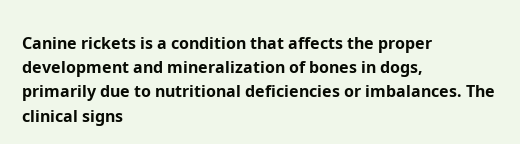Canine rickets is a condition that affects the proper development and mineralization of bones in dogs, primarily due to nutritional deficiencies or imbalances. The clinical signs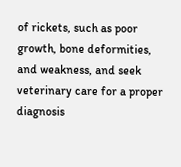of rickets, such as poor growth, bone deformities, and weakness, and seek veterinary care for a proper diagnosis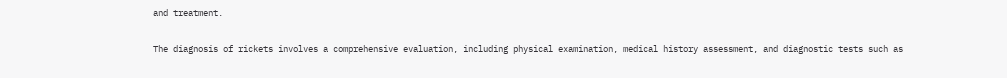and treatment.

The diagnosis of rickets involves a comprehensive evaluation, including physical examination, medical history assessment, and diagnostic tests such as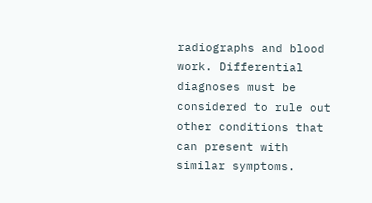radiographs and blood work. Differential diagnoses must be considered to rule out other conditions that can present with similar symptoms.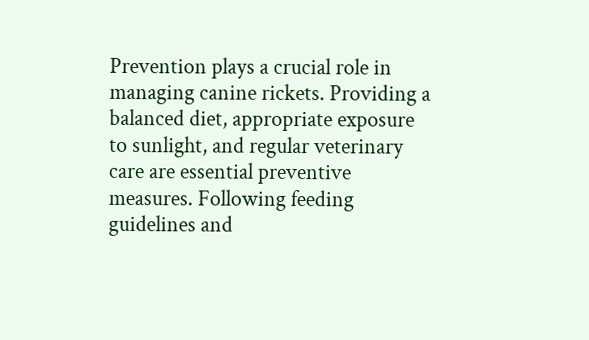Prevention plays a crucial role in managing canine rickets. Providing a balanced diet, appropriate exposure to sunlight, and regular veterinary care are essential preventive measures. Following feeding guidelines and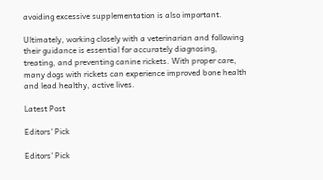avoiding excessive supplementation is also important.

Ultimately, working closely with a veterinarian and following their guidance is essential for accurately diagnosing, treating, and preventing canine rickets. With proper care, many dogs with rickets can experience improved bone health and lead healthy, active lives.

Latest Post

Editors' Pick

Editors' Pick